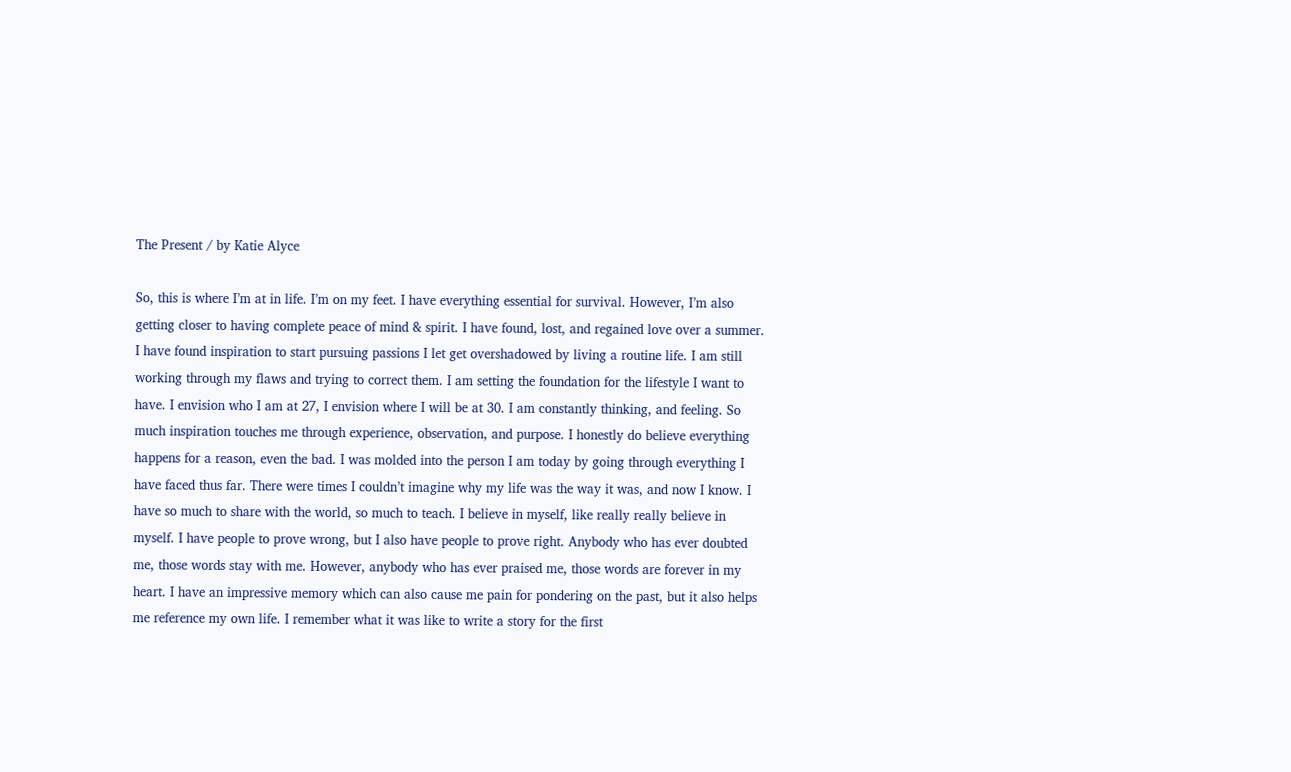The Present / by Katie Alyce

So, this is where I’m at in life. I’m on my feet. I have everything essential for survival. However, I’m also getting closer to having complete peace of mind & spirit. I have found, lost, and regained love over a summer. I have found inspiration to start pursuing passions I let get overshadowed by living a routine life. I am still working through my flaws and trying to correct them. I am setting the foundation for the lifestyle I want to have. I envision who I am at 27, I envision where I will be at 30. I am constantly thinking, and feeling. So much inspiration touches me through experience, observation, and purpose. I honestly do believe everything happens for a reason, even the bad. I was molded into the person I am today by going through everything I have faced thus far. There were times I couldn’t imagine why my life was the way it was, and now I know. I have so much to share with the world, so much to teach. I believe in myself, like really really believe in myself. I have people to prove wrong, but I also have people to prove right. Anybody who has ever doubted me, those words stay with me. However, anybody who has ever praised me, those words are forever in my heart. I have an impressive memory which can also cause me pain for pondering on the past, but it also helps me reference my own life. I remember what it was like to write a story for the first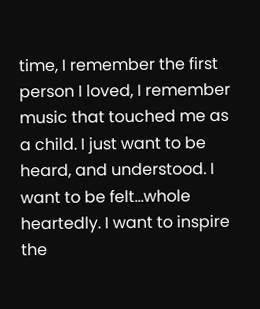time, I remember the first person I loved, I remember music that touched me as a child. I just want to be heard, and understood. I want to be felt…whole heartedly. I want to inspire the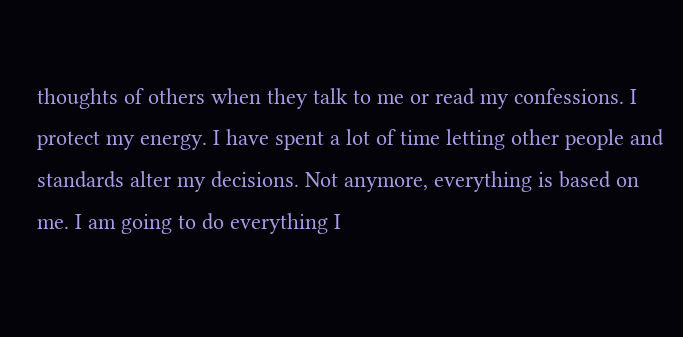thoughts of others when they talk to me or read my confessions. I protect my energy. I have spent a lot of time letting other people and standards alter my decisions. Not anymore, everything is based on me. I am going to do everything I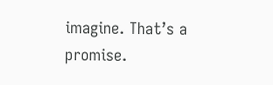imagine. That’s a promise.